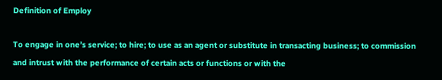Definition of Employ

To engage in one’s service; to hire; to use as an agent or substitute in transacting business; to commission and intrust with the performance of certain acts or functions or with the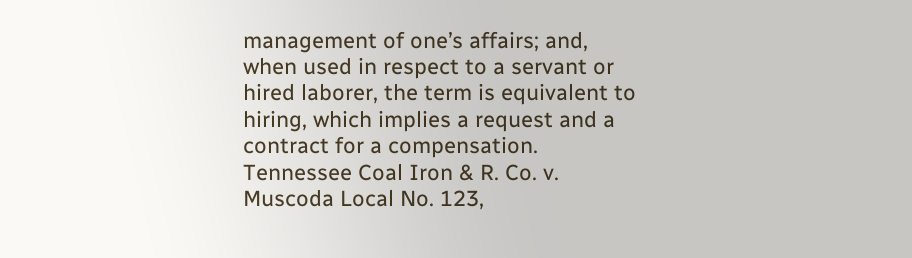management of one’s affairs; and, when used in respect to a servant or hired laborer, the term is equivalent to hiring, which implies a request and a contract for a compensation. Tennessee Coal Iron & R. Co. v. Muscoda Local No. 123,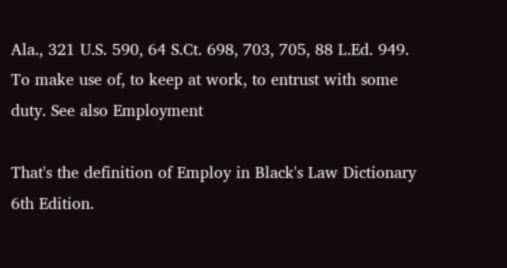Ala., 321 U.S. 590, 64 S.Ct. 698, 703, 705, 88 L.Ed. 949. To make use of, to keep at work, to entrust with some duty. See also Employment

That's the definition of Employ in Black's Law Dictionary 6th Edition.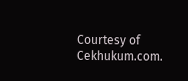Courtesy of Cekhukum.com.